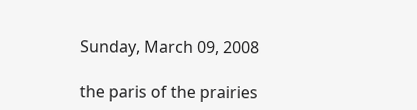Sunday, March 09, 2008

the paris of the prairies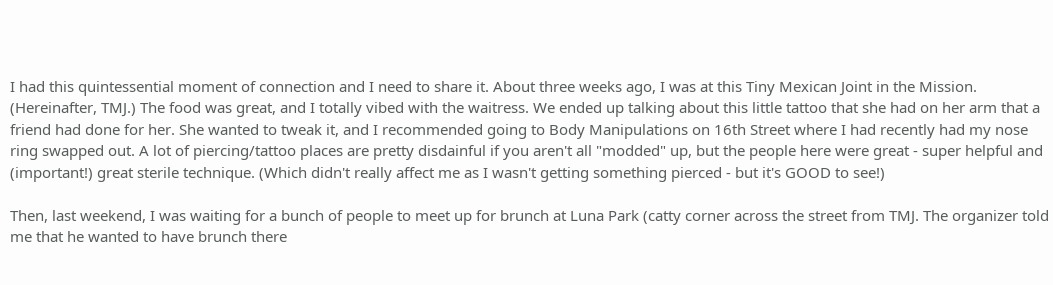I had this quintessential moment of connection and I need to share it. About three weeks ago, I was at this Tiny Mexican Joint in the Mission. (Hereinafter, TMJ.) The food was great, and I totally vibed with the waitress. We ended up talking about this little tattoo that she had on her arm that a friend had done for her. She wanted to tweak it, and I recommended going to Body Manipulations on 16th Street where I had recently had my nose ring swapped out. A lot of piercing/tattoo places are pretty disdainful if you aren't all "modded" up, but the people here were great - super helpful and (important!) great sterile technique. (Which didn't really affect me as I wasn't getting something pierced - but it's GOOD to see!)

Then, last weekend, I was waiting for a bunch of people to meet up for brunch at Luna Park (catty corner across the street from TMJ. The organizer told me that he wanted to have brunch there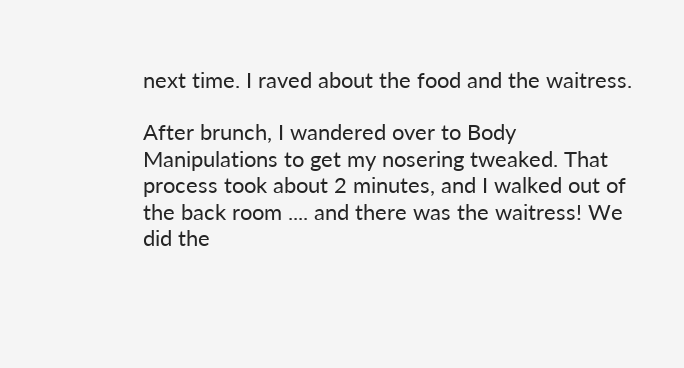next time. I raved about the food and the waitress.

After brunch, I wandered over to Body Manipulations to get my nosering tweaked. That process took about 2 minutes, and I walked out of the back room .... and there was the waitress! We did the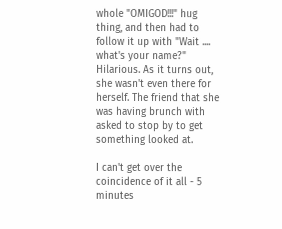whole "OMIGOD!!!" hug thing, and then had to follow it up with "Wait .... what's your name?" Hilarious. As it turns out, she wasn't even there for herself. The friend that she was having brunch with asked to stop by to get something looked at.

I can't get over the coincidence of it all - 5 minutes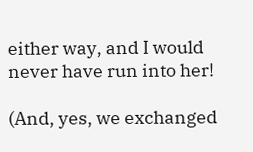either way, and I would never have run into her!

(And, yes, we exchanged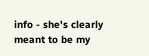info - she's clearly meant to be my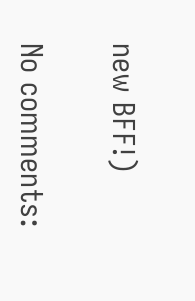new BFF!)

No comments: